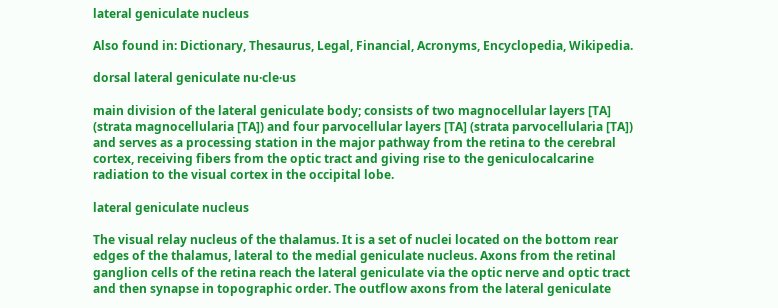lateral geniculate nucleus

Also found in: Dictionary, Thesaurus, Legal, Financial, Acronyms, Encyclopedia, Wikipedia.

dorsal lateral geniculate nu·cle·us

main division of the lateral geniculate body; consists of two magnocellular layers [TA] (strata magnocellularia [TA]) and four parvocellular layers [TA] (strata parvocellularia [TA]) and serves as a processing station in the major pathway from the retina to the cerebral cortex, receiving fibers from the optic tract and giving rise to the geniculocalcarine radiation to the visual cortex in the occipital lobe.

lateral geniculate nucleus

The visual relay nucleus of the thalamus. It is a set of nuclei located on the bottom rear edges of the thalamus, lateral to the medial geniculate nucleus. Axons from the retinal ganglion cells of the retina reach the lateral geniculate via the optic nerve and optic tract and then synapse in topographic order. The outflow axons from the lateral geniculate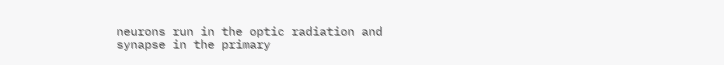neurons run in the optic radiation and synapse in the primary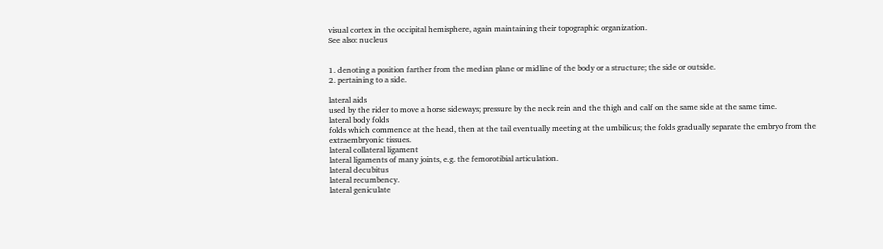visual cortex in the occipital hemisphere, again maintaining their topographic organization.
See also: nucleus


1. denoting a position farther from the median plane or midline of the body or a structure; the side or outside.
2. pertaining to a side.

lateral aids
used by the rider to move a horse sideways; pressure by the neck rein and the thigh and calf on the same side at the same time.
lateral body folds
folds which commence at the head, then at the tail eventually meeting at the umbilicus; the folds gradually separate the embryo from the extraembryonic tissues.
lateral collateral ligament
lateral ligaments of many joints, e.g. the femorotibial articulation.
lateral decubitus
lateral recumbency.
lateral geniculate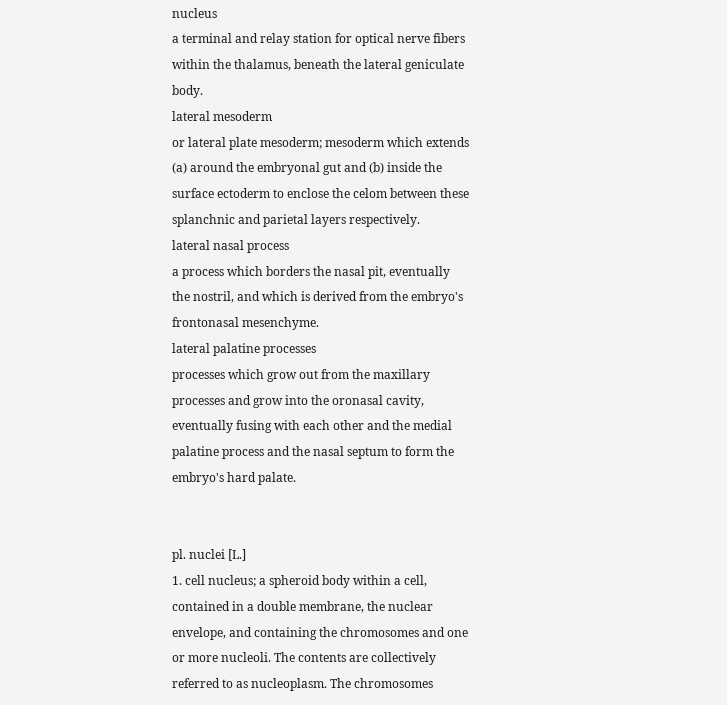nucleus
a terminal and relay station for optical nerve fibers within the thalamus, beneath the lateral geniculate body.
lateral mesoderm
or lateral plate mesoderm; mesoderm which extends (a) around the embryonal gut and (b) inside the surface ectoderm to enclose the celom between these splanchnic and parietal layers respectively.
lateral nasal process
a process which borders the nasal pit, eventually the nostril, and which is derived from the embryo's frontonasal mesenchyme.
lateral palatine processes
processes which grow out from the maxillary processes and grow into the oronasal cavity, eventually fusing with each other and the medial palatine process and the nasal septum to form the embryo's hard palate.


pl. nuclei [L.]
1. cell nucleus; a spheroid body within a cell, contained in a double membrane, the nuclear envelope, and containing the chromosomes and one or more nucleoli. The contents are collectively referred to as nucleoplasm. The chromosomes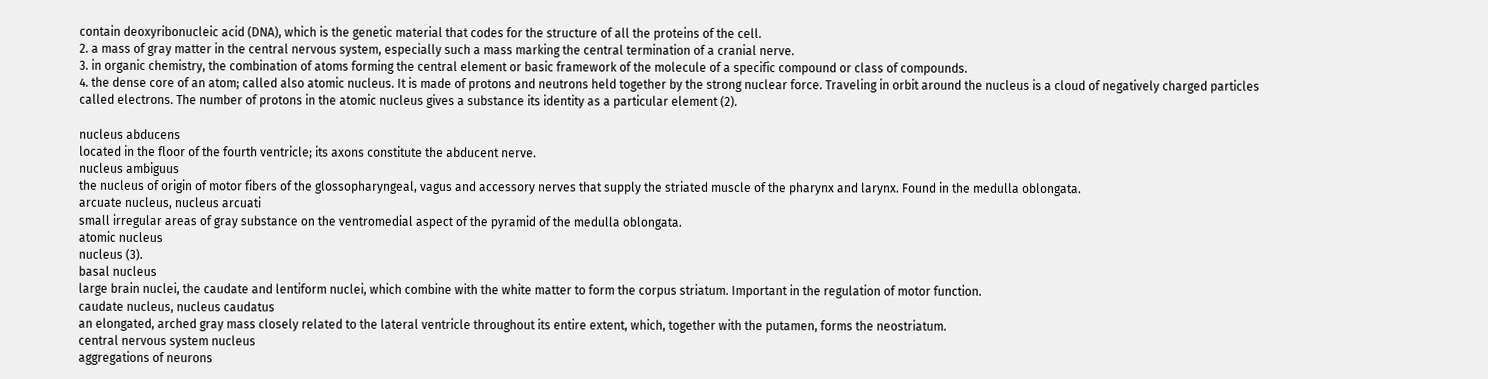contain deoxyribonucleic acid (DNA), which is the genetic material that codes for the structure of all the proteins of the cell.
2. a mass of gray matter in the central nervous system, especially such a mass marking the central termination of a cranial nerve.
3. in organic chemistry, the combination of atoms forming the central element or basic framework of the molecule of a specific compound or class of compounds.
4. the dense core of an atom; called also atomic nucleus. It is made of protons and neutrons held together by the strong nuclear force. Traveling in orbit around the nucleus is a cloud of negatively charged particles called electrons. The number of protons in the atomic nucleus gives a substance its identity as a particular element (2).

nucleus abducens
located in the floor of the fourth ventricle; its axons constitute the abducent nerve.
nucleus ambiguus
the nucleus of origin of motor fibers of the glossopharyngeal, vagus and accessory nerves that supply the striated muscle of the pharynx and larynx. Found in the medulla oblongata.
arcuate nucleus, nucleus arcuati
small irregular areas of gray substance on the ventromedial aspect of the pyramid of the medulla oblongata.
atomic nucleus
nucleus (3).
basal nucleus
large brain nuclei, the caudate and lentiform nuclei, which combine with the white matter to form the corpus striatum. Important in the regulation of motor function.
caudate nucleus, nucleus caudatus
an elongated, arched gray mass closely related to the lateral ventricle throughout its entire extent, which, together with the putamen, forms the neostriatum.
central nervous system nucleus
aggregations of neurons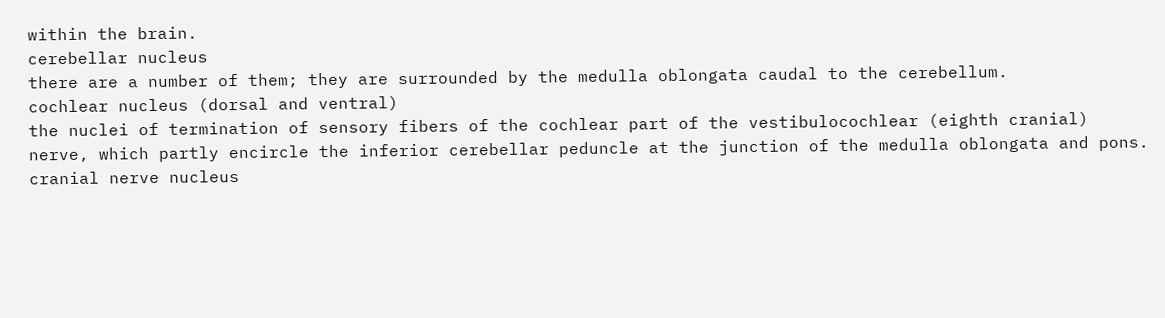within the brain.
cerebellar nucleus
there are a number of them; they are surrounded by the medulla oblongata caudal to the cerebellum.
cochlear nucleus (dorsal and ventral)
the nuclei of termination of sensory fibers of the cochlear part of the vestibulocochlear (eighth cranial) nerve, which partly encircle the inferior cerebellar peduncle at the junction of the medulla oblongata and pons.
cranial nerve nucleus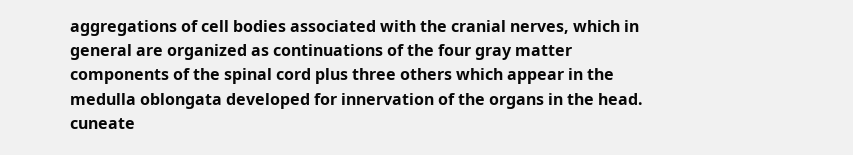aggregations of cell bodies associated with the cranial nerves, which in general are organized as continuations of the four gray matter components of the spinal cord plus three others which appear in the medulla oblongata developed for innervation of the organs in the head.
cuneate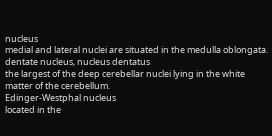nucleus
medial and lateral nuclei are situated in the medulla oblongata.
dentate nucleus, nucleus dentatus
the largest of the deep cerebellar nuclei lying in the white matter of the cerebellum.
Edinger-Westphal nucleus
located in the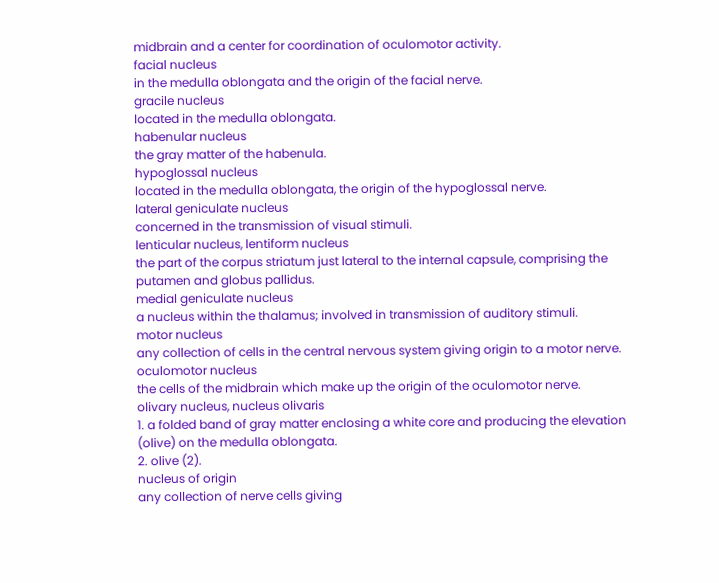midbrain and a center for coordination of oculomotor activity.
facial nucleus
in the medulla oblongata and the origin of the facial nerve.
gracile nucleus
located in the medulla oblongata.
habenular nucleus
the gray matter of the habenula.
hypoglossal nucleus
located in the medulla oblongata, the origin of the hypoglossal nerve.
lateral geniculate nucleus
concerned in the transmission of visual stimuli.
lenticular nucleus, lentiform nucleus
the part of the corpus striatum just lateral to the internal capsule, comprising the putamen and globus pallidus.
medial geniculate nucleus
a nucleus within the thalamus; involved in transmission of auditory stimuli.
motor nucleus
any collection of cells in the central nervous system giving origin to a motor nerve.
oculomotor nucleus
the cells of the midbrain which make up the origin of the oculomotor nerve.
olivary nucleus, nucleus olivaris
1. a folded band of gray matter enclosing a white core and producing the elevation (olive) on the medulla oblongata.
2. olive (2).
nucleus of origin
any collection of nerve cells giving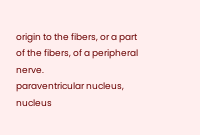origin to the fibers, or a part of the fibers, of a peripheral nerve.
paraventricular nucleus, nucleus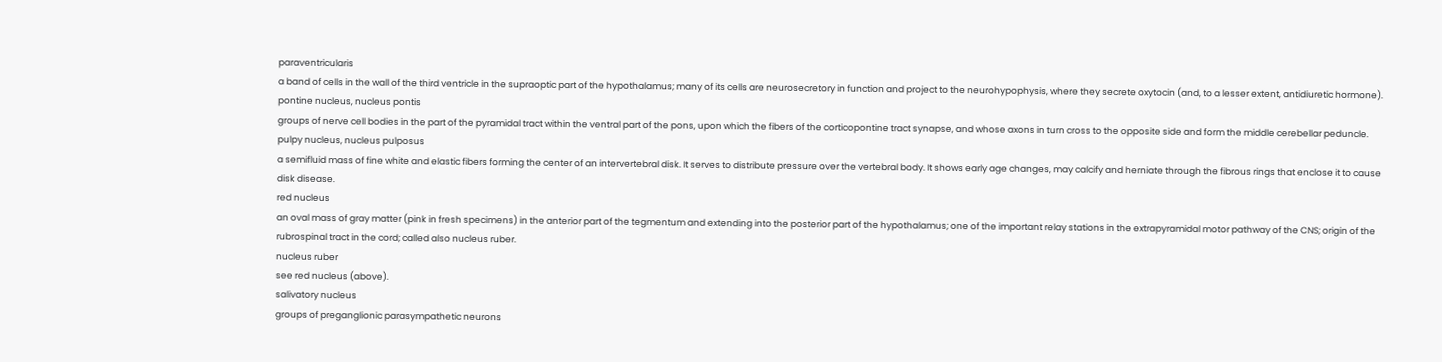paraventricularis
a band of cells in the wall of the third ventricle in the supraoptic part of the hypothalamus; many of its cells are neurosecretory in function and project to the neurohypophysis, where they secrete oxytocin (and, to a lesser extent, antidiuretic hormone).
pontine nucleus, nucleus pontis
groups of nerve cell bodies in the part of the pyramidal tract within the ventral part of the pons, upon which the fibers of the corticopontine tract synapse, and whose axons in turn cross to the opposite side and form the middle cerebellar peduncle.
pulpy nucleus, nucleus pulposus
a semifluid mass of fine white and elastic fibers forming the center of an intervertebral disk. It serves to distribute pressure over the vertebral body. It shows early age changes, may calcify and herniate through the fibrous rings that enclose it to cause disk disease.
red nucleus
an oval mass of gray matter (pink in fresh specimens) in the anterior part of the tegmentum and extending into the posterior part of the hypothalamus; one of the important relay stations in the extrapyramidal motor pathway of the CNS; origin of the rubrospinal tract in the cord; called also nucleus ruber.
nucleus ruber
see red nucleus (above).
salivatory nucleus
groups of preganglionic parasympathetic neurons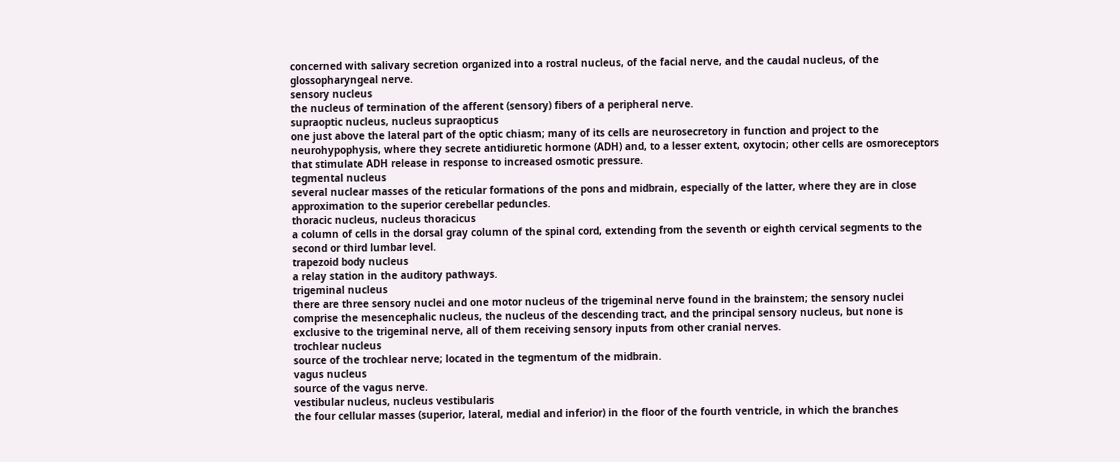concerned with salivary secretion organized into a rostral nucleus, of the facial nerve, and the caudal nucleus, of the glossopharyngeal nerve.
sensory nucleus
the nucleus of termination of the afferent (sensory) fibers of a peripheral nerve.
supraoptic nucleus, nucleus supraopticus
one just above the lateral part of the optic chiasm; many of its cells are neurosecretory in function and project to the neurohypophysis, where they secrete antidiuretic hormone (ADH) and, to a lesser extent, oxytocin; other cells are osmoreceptors that stimulate ADH release in response to increased osmotic pressure.
tegmental nucleus
several nuclear masses of the reticular formations of the pons and midbrain, especially of the latter, where they are in close approximation to the superior cerebellar peduncles.
thoracic nucleus, nucleus thoracicus
a column of cells in the dorsal gray column of the spinal cord, extending from the seventh or eighth cervical segments to the second or third lumbar level.
trapezoid body nucleus
a relay station in the auditory pathways.
trigeminal nucleus
there are three sensory nuclei and one motor nucleus of the trigeminal nerve found in the brainstem; the sensory nuclei comprise the mesencephalic nucleus, the nucleus of the descending tract, and the principal sensory nucleus, but none is exclusive to the trigeminal nerve, all of them receiving sensory inputs from other cranial nerves.
trochlear nucleus
source of the trochlear nerve; located in the tegmentum of the midbrain.
vagus nucleus
source of the vagus nerve.
vestibular nucleus, nucleus vestibularis
the four cellular masses (superior, lateral, medial and inferior) in the floor of the fourth ventricle, in which the branches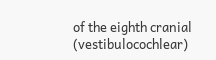of the eighth cranial (vestibulocochlear)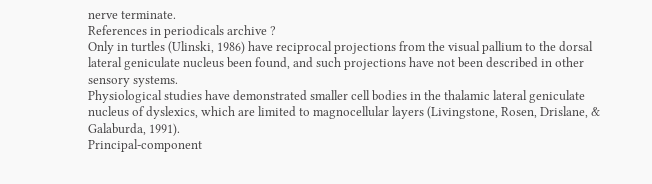nerve terminate.
References in periodicals archive ?
Only in turtles (Ulinski, 1986) have reciprocal projections from the visual pallium to the dorsal lateral geniculate nucleus been found, and such projections have not been described in other sensory systems.
Physiological studies have demonstrated smaller cell bodies in the thalamic lateral geniculate nucleus of dyslexics, which are limited to magnocellular layers (Livingstone, Rosen, Drislane, & Galaburda, 1991).
Principal-component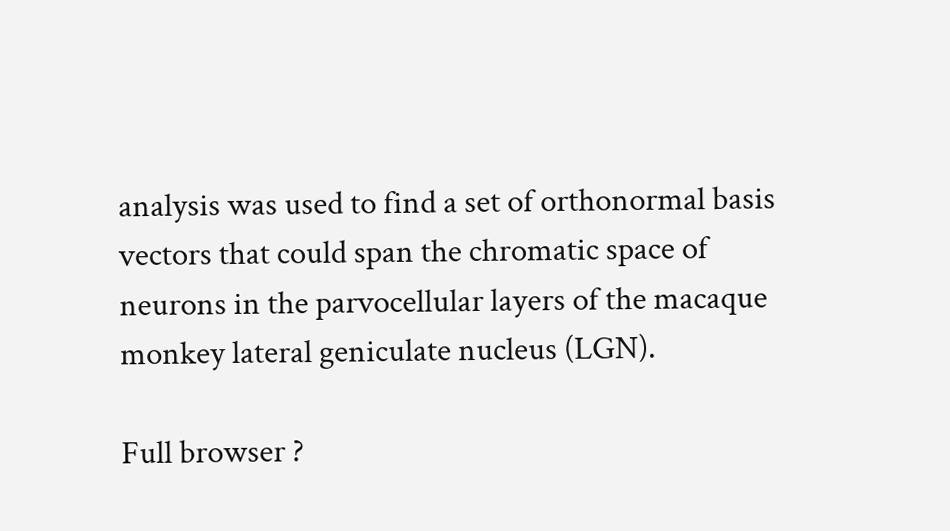analysis was used to find a set of orthonormal basis vectors that could span the chromatic space of neurons in the parvocellular layers of the macaque monkey lateral geniculate nucleus (LGN).

Full browser ?